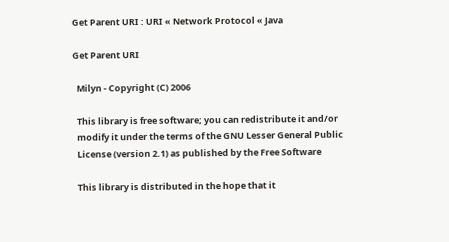Get Parent URI : URI « Network Protocol « Java

Get Parent URI

  Milyn - Copyright (C) 2006

  This library is free software; you can redistribute it and/or
  modify it under the terms of the GNU Lesser General Public
  License (version 2.1) as published by the Free Software

  This library is distributed in the hope that it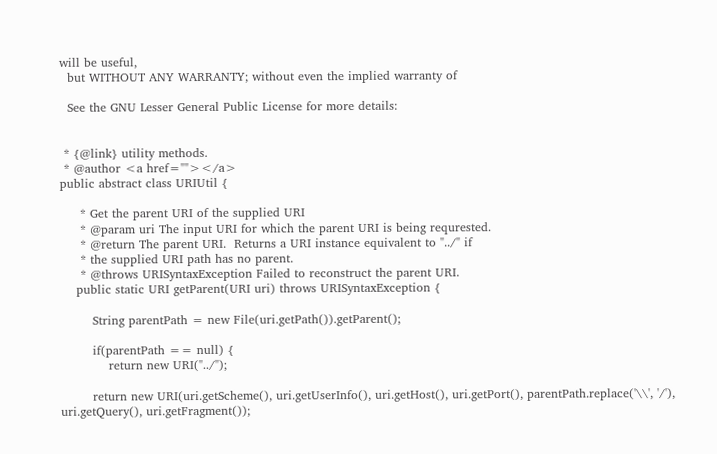will be useful,
  but WITHOUT ANY WARRANTY; without even the implied warranty of

  See the GNU Lesser General Public License for more details:


 * {@link} utility methods.
 * @author <a href=""></a>
public abstract class URIUtil {

     * Get the parent URI of the supplied URI
     * @param uri The input URI for which the parent URI is being requrested.
     * @return The parent URI.  Returns a URI instance equivalent to "../" if
     * the supplied URI path has no parent.
     * @throws URISyntaxException Failed to reconstruct the parent URI.
    public static URI getParent(URI uri) throws URISyntaxException {

        String parentPath = new File(uri.getPath()).getParent();

        if(parentPath == null) {
            return new URI("../");

        return new URI(uri.getScheme(), uri.getUserInfo(), uri.getHost(), uri.getPort(), parentPath.replace('\\', '/'), uri.getQuery(), uri.getFragment());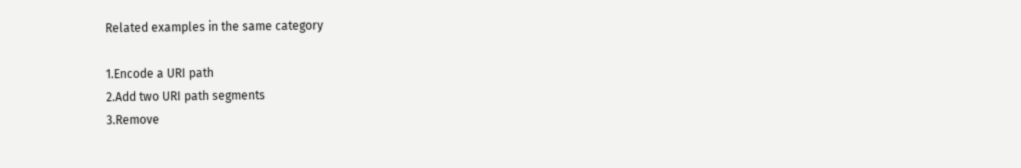Related examples in the same category

1.Encode a URI path
2.Add two URI path segments
3.Remove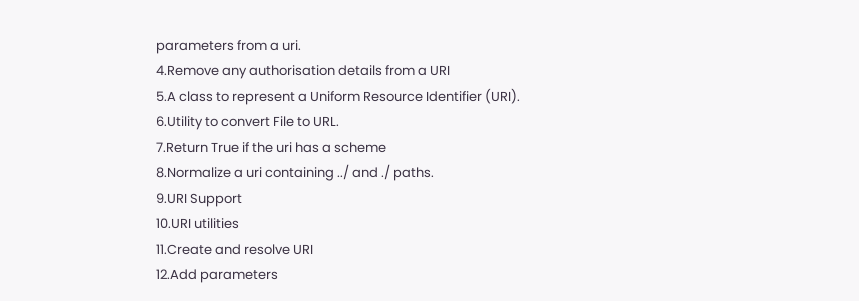parameters from a uri.
4.Remove any authorisation details from a URI
5.A class to represent a Uniform Resource Identifier (URI).
6.Utility to convert File to URL.
7.Return True if the uri has a scheme
8.Normalize a uri containing ../ and ./ paths.
9.URI Support
10.URI utilities
11.Create and resolve URI
12.Add parameters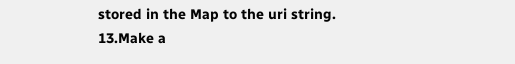stored in the Map to the uri string.
13.Make a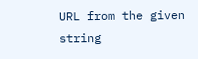URL from the given string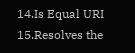14.Is Equal URI
15.Resolves the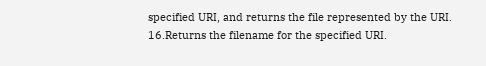specified URI, and returns the file represented by the URI.
16.Returns the filename for the specified URI.